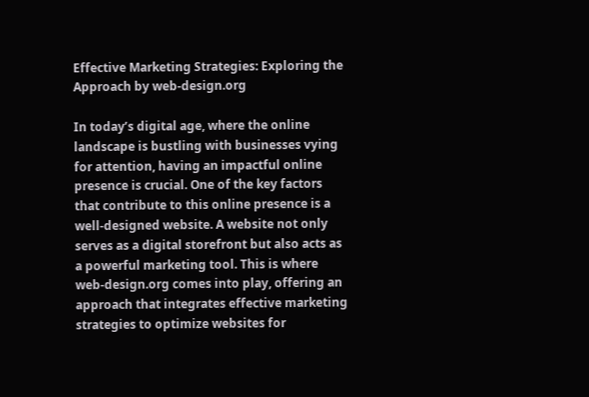Effective Marketing Strategies: Exploring the Approach by web-design.org

In today’s digital age, where the online landscape is bustling with businesses vying for attention, having an impactful online presence is crucial. One of the key factors that contribute to this online presence is a well-designed website. A website not only serves as a digital storefront but also acts as a powerful marketing tool. This is where web-design.org comes into play, offering an approach that integrates effective marketing strategies to optimize websites for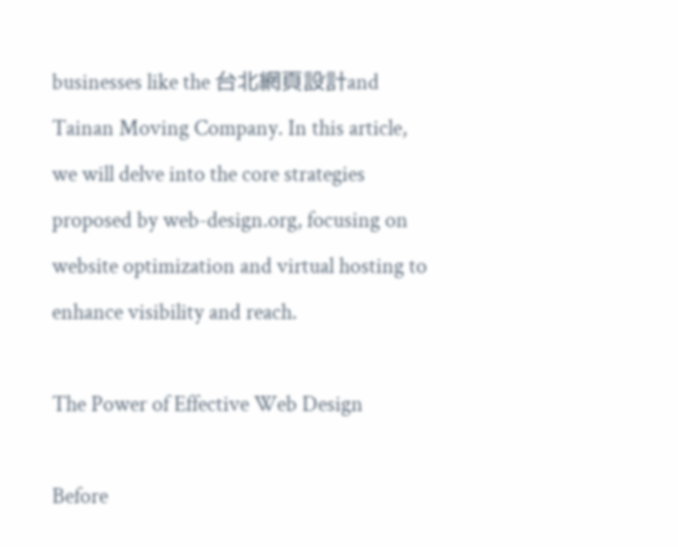businesses like the 台北網頁設計and Tainan Moving Company. In this article, we will delve into the core strategies proposed by web-design.org, focusing on website optimization and virtual hosting to enhance visibility and reach.

The Power of Effective Web Design

Before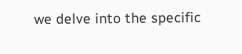we delve into the specific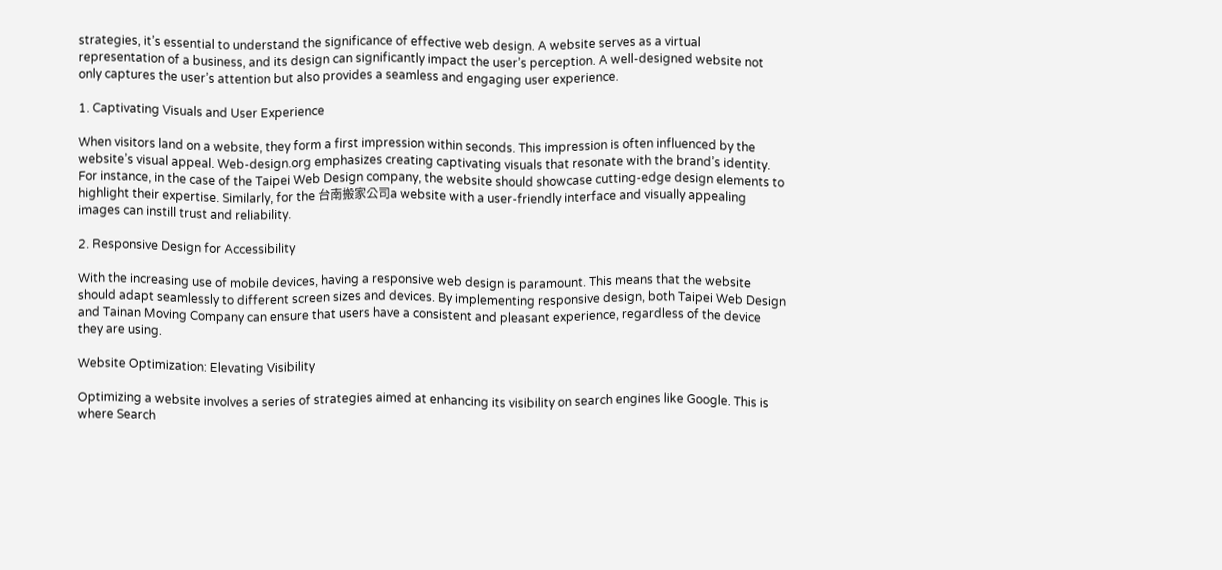strategies, it’s essential to understand the significance of effective web design. A website serves as a virtual representation of a business, and its design can significantly impact the user’s perception. A well-designed website not only captures the user’s attention but also provides a seamless and engaging user experience.

1. Captivating Visuals and User Experience

When visitors land on a website, they form a first impression within seconds. This impression is often influenced by the website’s visual appeal. Web-design.org emphasizes creating captivating visuals that resonate with the brand’s identity. For instance, in the case of the Taipei Web Design company, the website should showcase cutting-edge design elements to highlight their expertise. Similarly, for the 台南搬家公司a website with a user-friendly interface and visually appealing images can instill trust and reliability.

2. Responsive Design for Accessibility

With the increasing use of mobile devices, having a responsive web design is paramount. This means that the website should adapt seamlessly to different screen sizes and devices. By implementing responsive design, both Taipei Web Design and Tainan Moving Company can ensure that users have a consistent and pleasant experience, regardless of the device they are using.

Website Optimization: Elevating Visibility

Optimizing a website involves a series of strategies aimed at enhancing its visibility on search engines like Google. This is where Search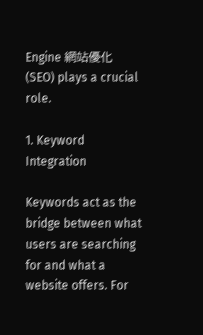Engine 網站優化 (SEO) plays a crucial role.

1. Keyword Integration

Keywords act as the bridge between what users are searching for and what a website offers. For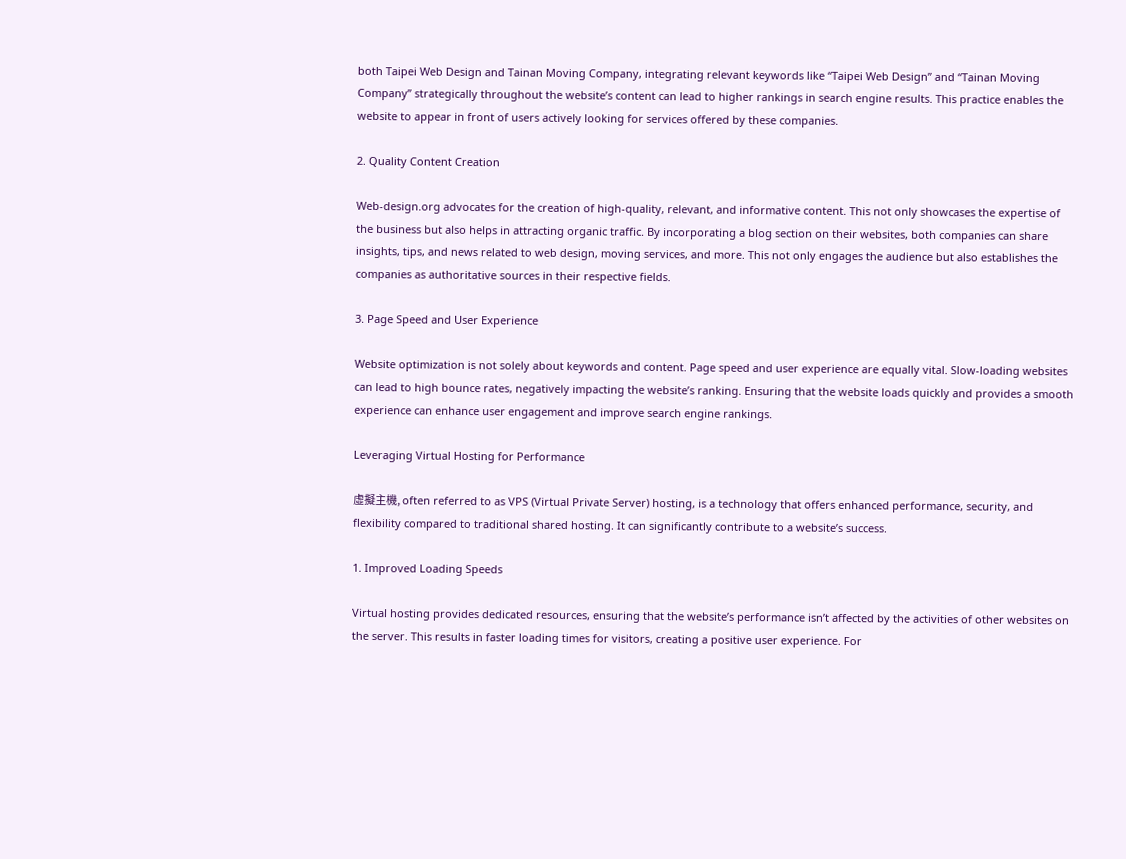both Taipei Web Design and Tainan Moving Company, integrating relevant keywords like “Taipei Web Design” and “Tainan Moving Company” strategically throughout the website’s content can lead to higher rankings in search engine results. This practice enables the website to appear in front of users actively looking for services offered by these companies.

2. Quality Content Creation

Web-design.org advocates for the creation of high-quality, relevant, and informative content. This not only showcases the expertise of the business but also helps in attracting organic traffic. By incorporating a blog section on their websites, both companies can share insights, tips, and news related to web design, moving services, and more. This not only engages the audience but also establishes the companies as authoritative sources in their respective fields.

3. Page Speed and User Experience

Website optimization is not solely about keywords and content. Page speed and user experience are equally vital. Slow-loading websites can lead to high bounce rates, negatively impacting the website’s ranking. Ensuring that the website loads quickly and provides a smooth experience can enhance user engagement and improve search engine rankings.

Leveraging Virtual Hosting for Performance

虛擬主機, often referred to as VPS (Virtual Private Server) hosting, is a technology that offers enhanced performance, security, and flexibility compared to traditional shared hosting. It can significantly contribute to a website’s success.

1. Improved Loading Speeds

Virtual hosting provides dedicated resources, ensuring that the website’s performance isn’t affected by the activities of other websites on the server. This results in faster loading times for visitors, creating a positive user experience. For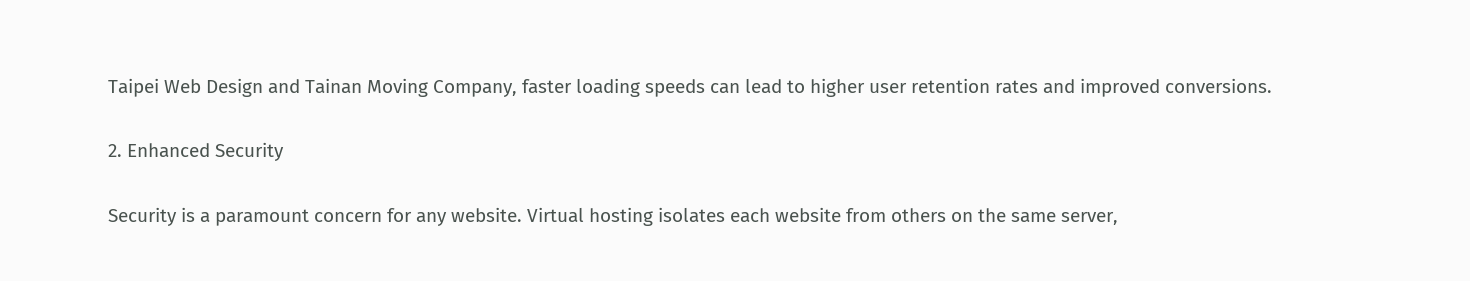Taipei Web Design and Tainan Moving Company, faster loading speeds can lead to higher user retention rates and improved conversions.

2. Enhanced Security

Security is a paramount concern for any website. Virtual hosting isolates each website from others on the same server,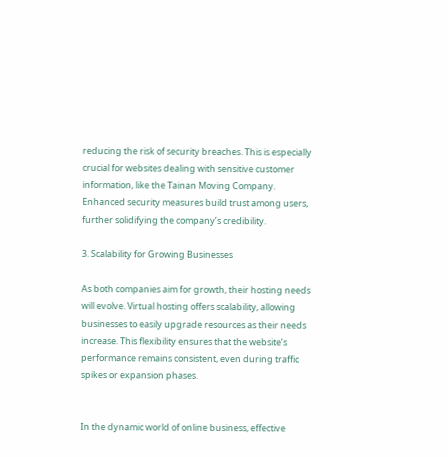reducing the risk of security breaches. This is especially crucial for websites dealing with sensitive customer information, like the Tainan Moving Company. Enhanced security measures build trust among users, further solidifying the company’s credibility.

3. Scalability for Growing Businesses

As both companies aim for growth, their hosting needs will evolve. Virtual hosting offers scalability, allowing businesses to easily upgrade resources as their needs increase. This flexibility ensures that the website’s performance remains consistent, even during traffic spikes or expansion phases.


In the dynamic world of online business, effective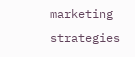marketing strategies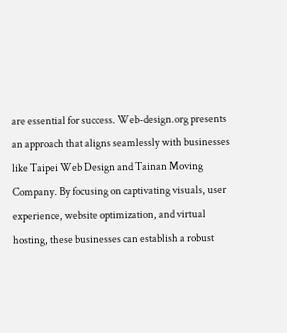are essential for success. Web-design.org presents an approach that aligns seamlessly with businesses like Taipei Web Design and Tainan Moving Company. By focusing on captivating visuals, user experience, website optimization, and virtual hosting, these businesses can establish a robust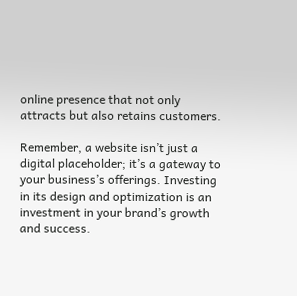online presence that not only attracts but also retains customers.

Remember, a website isn’t just a digital placeholder; it’s a gateway to your business’s offerings. Investing in its design and optimization is an investment in your brand’s growth and success.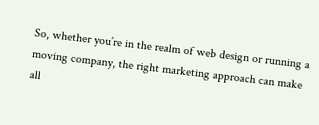So, whether you’re in the realm of web design or running a moving company, the right marketing approach can make all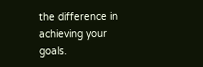the difference in achieving your goals.